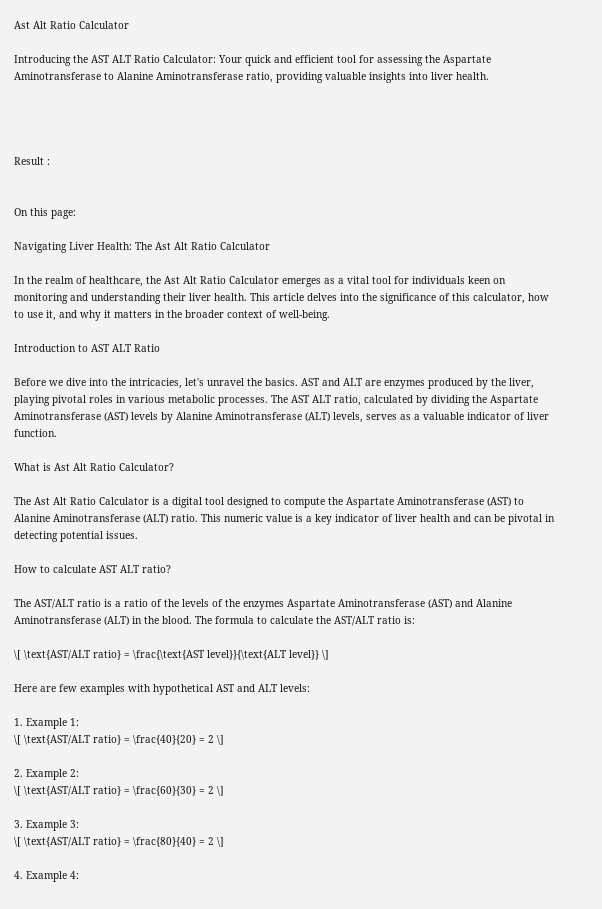Ast Alt Ratio Calculator

Introducing the AST ALT Ratio Calculator: Your quick and efficient tool for assessing the Aspartate Aminotransferase to Alanine Aminotransferase ratio, providing valuable insights into liver health.




Result :


On this page:

Navigating Liver Health: The Ast Alt Ratio Calculator

In the realm of healthcare, the Ast Alt Ratio Calculator emerges as a vital tool for individuals keen on monitoring and understanding their liver health. This article delves into the significance of this calculator, how to use it, and why it matters in the broader context of well-being.

Introduction to AST ALT Ratio

Before we dive into the intricacies, let's unravel the basics. AST and ALT are enzymes produced by the liver, playing pivotal roles in various metabolic processes. The AST ALT ratio, calculated by dividing the Aspartate Aminotransferase (AST) levels by Alanine Aminotransferase (ALT) levels, serves as a valuable indicator of liver function.

What is Ast Alt Ratio Calculator?

The Ast Alt Ratio Calculator is a digital tool designed to compute the Aspartate Aminotransferase (AST) to Alanine Aminotransferase (ALT) ratio. This numeric value is a key indicator of liver health and can be pivotal in detecting potential issues.

How to calculate AST ALT ratio?

The AST/ALT ratio is a ratio of the levels of the enzymes Aspartate Aminotransferase (AST) and Alanine Aminotransferase (ALT) in the blood. The formula to calculate the AST/ALT ratio is:

\[ \text{AST/ALT ratio} = \frac{\text{AST level}}{\text{ALT level}} \]

Here are few examples with hypothetical AST and ALT levels:

1. Example 1:
\[ \text{AST/ALT ratio} = \frac{40}{20} = 2 \]

2. Example 2:
\[ \text{AST/ALT ratio} = \frac{60}{30} = 2 \]

3. Example 3:
\[ \text{AST/ALT ratio} = \frac{80}{40} = 2 \]

4. Example 4: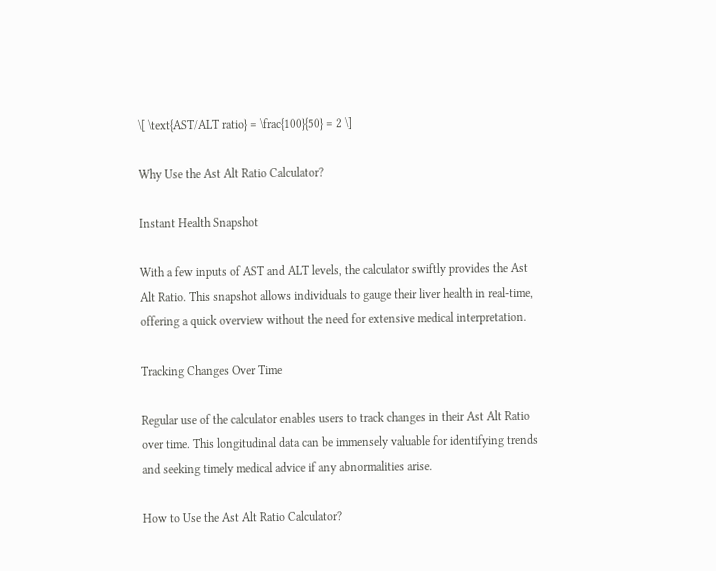\[ \text{AST/ALT ratio} = \frac{100}{50} = 2 \]

Why Use the Ast Alt Ratio Calculator?

Instant Health Snapshot

With a few inputs of AST and ALT levels, the calculator swiftly provides the Ast Alt Ratio. This snapshot allows individuals to gauge their liver health in real-time, offering a quick overview without the need for extensive medical interpretation.

Tracking Changes Over Time

Regular use of the calculator enables users to track changes in their Ast Alt Ratio over time. This longitudinal data can be immensely valuable for identifying trends and seeking timely medical advice if any abnormalities arise.

How to Use the Ast Alt Ratio Calculator?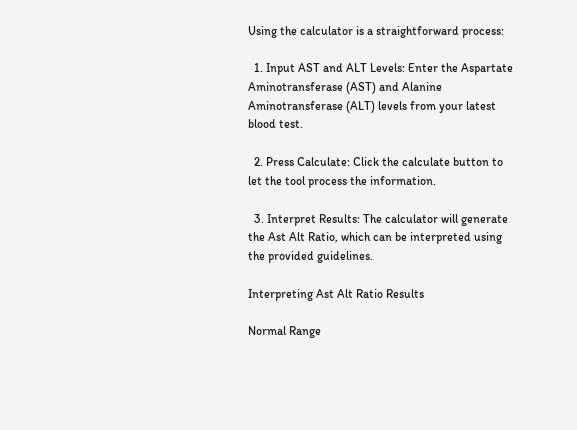Using the calculator is a straightforward process:

  1. Input AST and ALT Levels: Enter the Aspartate Aminotransferase (AST) and Alanine Aminotransferase (ALT) levels from your latest blood test.

  2. Press Calculate: Click the calculate button to let the tool process the information.

  3. Interpret Results: The calculator will generate the Ast Alt Ratio, which can be interpreted using the provided guidelines.

Interpreting Ast Alt Ratio Results

Normal Range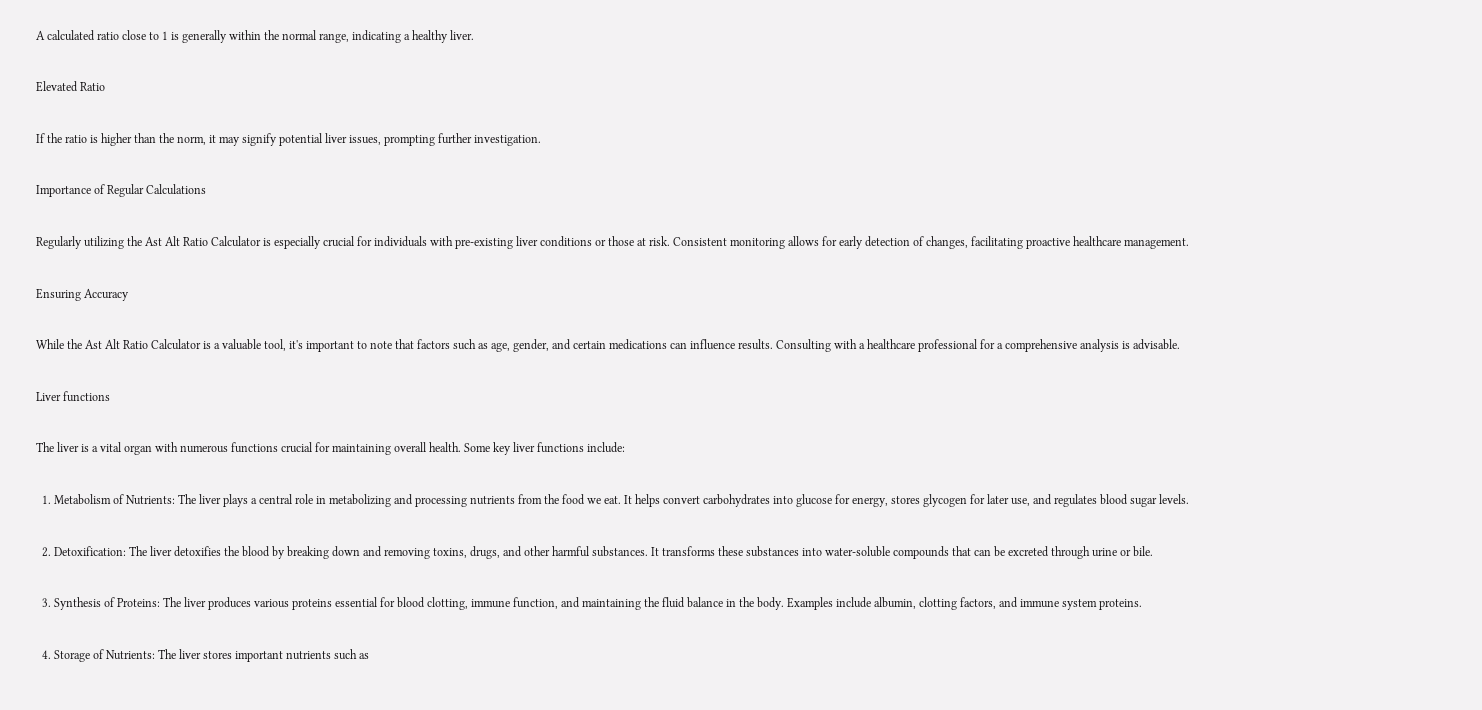A calculated ratio close to 1 is generally within the normal range, indicating a healthy liver.

Elevated Ratio

If the ratio is higher than the norm, it may signify potential liver issues, prompting further investigation.

Importance of Regular Calculations

Regularly utilizing the Ast Alt Ratio Calculator is especially crucial for individuals with pre-existing liver conditions or those at risk. Consistent monitoring allows for early detection of changes, facilitating proactive healthcare management.

Ensuring Accuracy

While the Ast Alt Ratio Calculator is a valuable tool, it's important to note that factors such as age, gender, and certain medications can influence results. Consulting with a healthcare professional for a comprehensive analysis is advisable.

Liver functions

The liver is a vital organ with numerous functions crucial for maintaining overall health. Some key liver functions include:

  1. Metabolism of Nutrients: The liver plays a central role in metabolizing and processing nutrients from the food we eat. It helps convert carbohydrates into glucose for energy, stores glycogen for later use, and regulates blood sugar levels.

  2. Detoxification: The liver detoxifies the blood by breaking down and removing toxins, drugs, and other harmful substances. It transforms these substances into water-soluble compounds that can be excreted through urine or bile.

  3. Synthesis of Proteins: The liver produces various proteins essential for blood clotting, immune function, and maintaining the fluid balance in the body. Examples include albumin, clotting factors, and immune system proteins.

  4. Storage of Nutrients: The liver stores important nutrients such as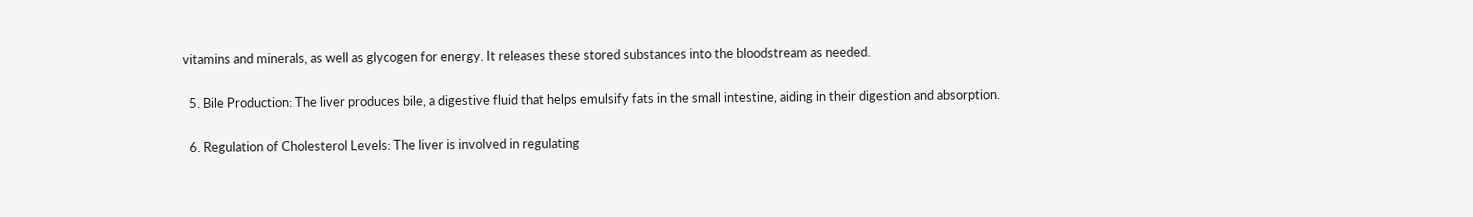vitamins and minerals, as well as glycogen for energy. It releases these stored substances into the bloodstream as needed.

  5. Bile Production: The liver produces bile, a digestive fluid that helps emulsify fats in the small intestine, aiding in their digestion and absorption.

  6. Regulation of Cholesterol Levels: The liver is involved in regulating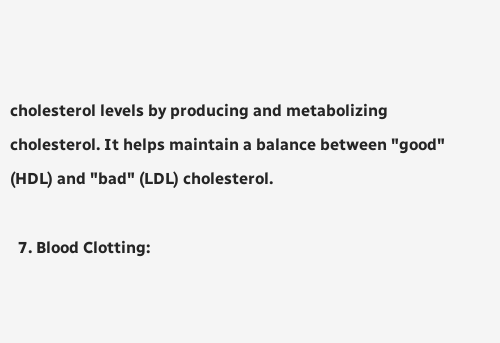cholesterol levels by producing and metabolizing cholesterol. It helps maintain a balance between "good" (HDL) and "bad" (LDL) cholesterol.

  7. Blood Clotting: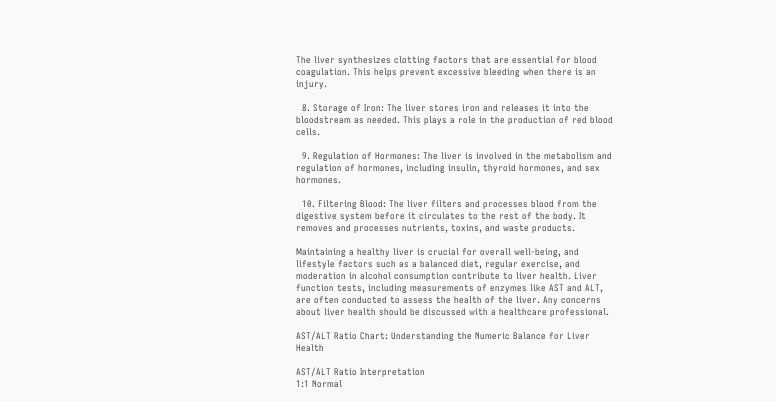The liver synthesizes clotting factors that are essential for blood coagulation. This helps prevent excessive bleeding when there is an injury.

  8. Storage of Iron: The liver stores iron and releases it into the bloodstream as needed. This plays a role in the production of red blood cells.

  9. Regulation of Hormones: The liver is involved in the metabolism and regulation of hormones, including insulin, thyroid hormones, and sex hormones.

  10. Filtering Blood: The liver filters and processes blood from the digestive system before it circulates to the rest of the body. It removes and processes nutrients, toxins, and waste products.

Maintaining a healthy liver is crucial for overall well-being, and lifestyle factors such as a balanced diet, regular exercise, and moderation in alcohol consumption contribute to liver health. Liver function tests, including measurements of enzymes like AST and ALT, are often conducted to assess the health of the liver. Any concerns about liver health should be discussed with a healthcare professional.

AST/ALT Ratio Chart: Understanding the Numeric Balance for Liver Health

AST/ALT Ratio Interpretation
1:1 Normal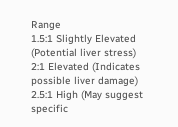Range
1.5:1 Slightly Elevated (Potential liver stress)
2:1 Elevated (Indicates possible liver damage)
2.5:1 High (May suggest specific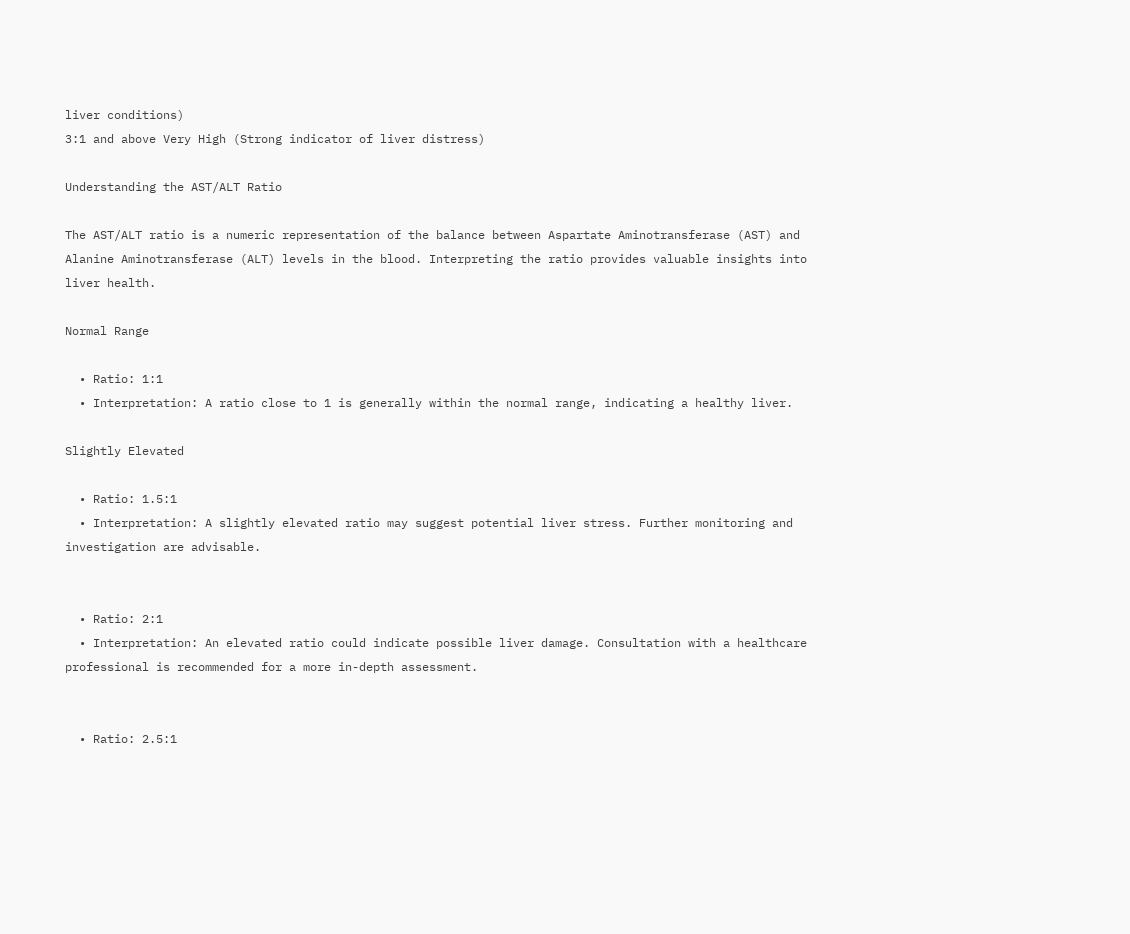liver conditions)
3:1 and above Very High (Strong indicator of liver distress)

Understanding the AST/ALT Ratio

The AST/ALT ratio is a numeric representation of the balance between Aspartate Aminotransferase (AST) and Alanine Aminotransferase (ALT) levels in the blood. Interpreting the ratio provides valuable insights into liver health.

Normal Range

  • Ratio: 1:1
  • Interpretation: A ratio close to 1 is generally within the normal range, indicating a healthy liver.

Slightly Elevated

  • Ratio: 1.5:1
  • Interpretation: A slightly elevated ratio may suggest potential liver stress. Further monitoring and investigation are advisable.


  • Ratio: 2:1
  • Interpretation: An elevated ratio could indicate possible liver damage. Consultation with a healthcare professional is recommended for a more in-depth assessment.


  • Ratio: 2.5:1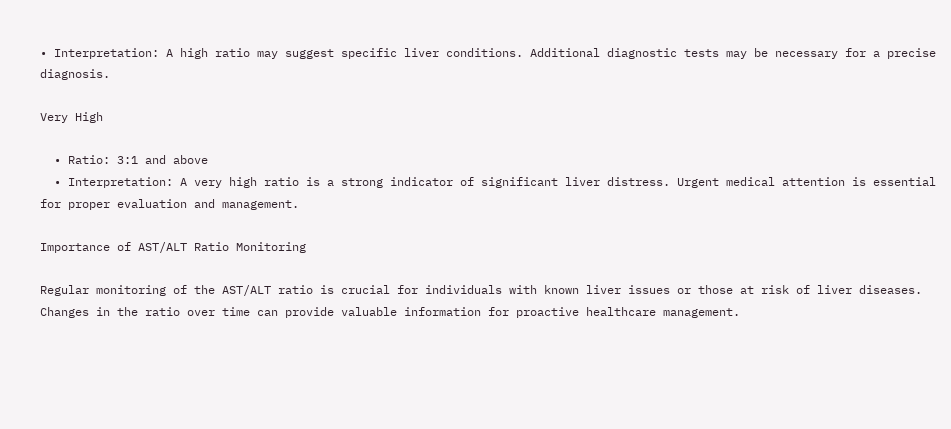• Interpretation: A high ratio may suggest specific liver conditions. Additional diagnostic tests may be necessary for a precise diagnosis.

Very High

  • Ratio: 3:1 and above
  • Interpretation: A very high ratio is a strong indicator of significant liver distress. Urgent medical attention is essential for proper evaluation and management.

Importance of AST/ALT Ratio Monitoring

Regular monitoring of the AST/ALT ratio is crucial for individuals with known liver issues or those at risk of liver diseases. Changes in the ratio over time can provide valuable information for proactive healthcare management.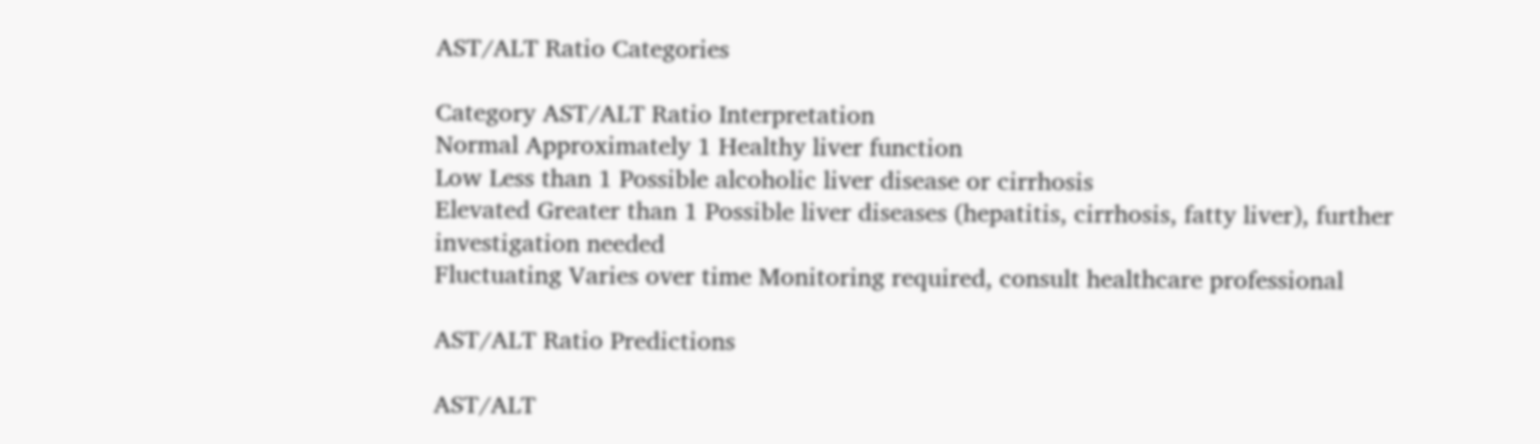AST/ALT Ratio Categories

Category AST/ALT Ratio Interpretation
Normal Approximately 1 Healthy liver function
Low Less than 1 Possible alcoholic liver disease or cirrhosis
Elevated Greater than 1 Possible liver diseases (hepatitis, cirrhosis, fatty liver), further investigation needed
Fluctuating Varies over time Monitoring required, consult healthcare professional

AST/ALT Ratio Predictions

AST/ALT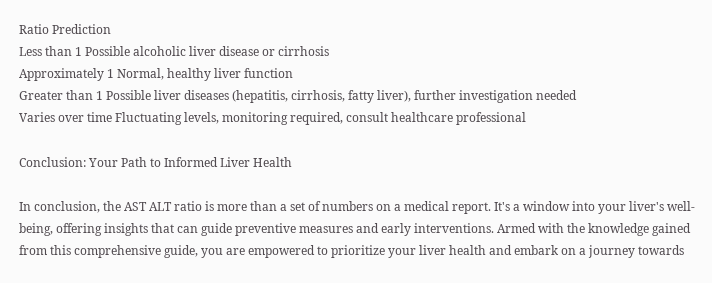Ratio Prediction
Less than 1 Possible alcoholic liver disease or cirrhosis
Approximately 1 Normal, healthy liver function
Greater than 1 Possible liver diseases (hepatitis, cirrhosis, fatty liver), further investigation needed
Varies over time Fluctuating levels, monitoring required, consult healthcare professional

Conclusion: Your Path to Informed Liver Health

In conclusion, the AST ALT ratio is more than a set of numbers on a medical report. It's a window into your liver's well-being, offering insights that can guide preventive measures and early interventions. Armed with the knowledge gained from this comprehensive guide, you are empowered to prioritize your liver health and embark on a journey towards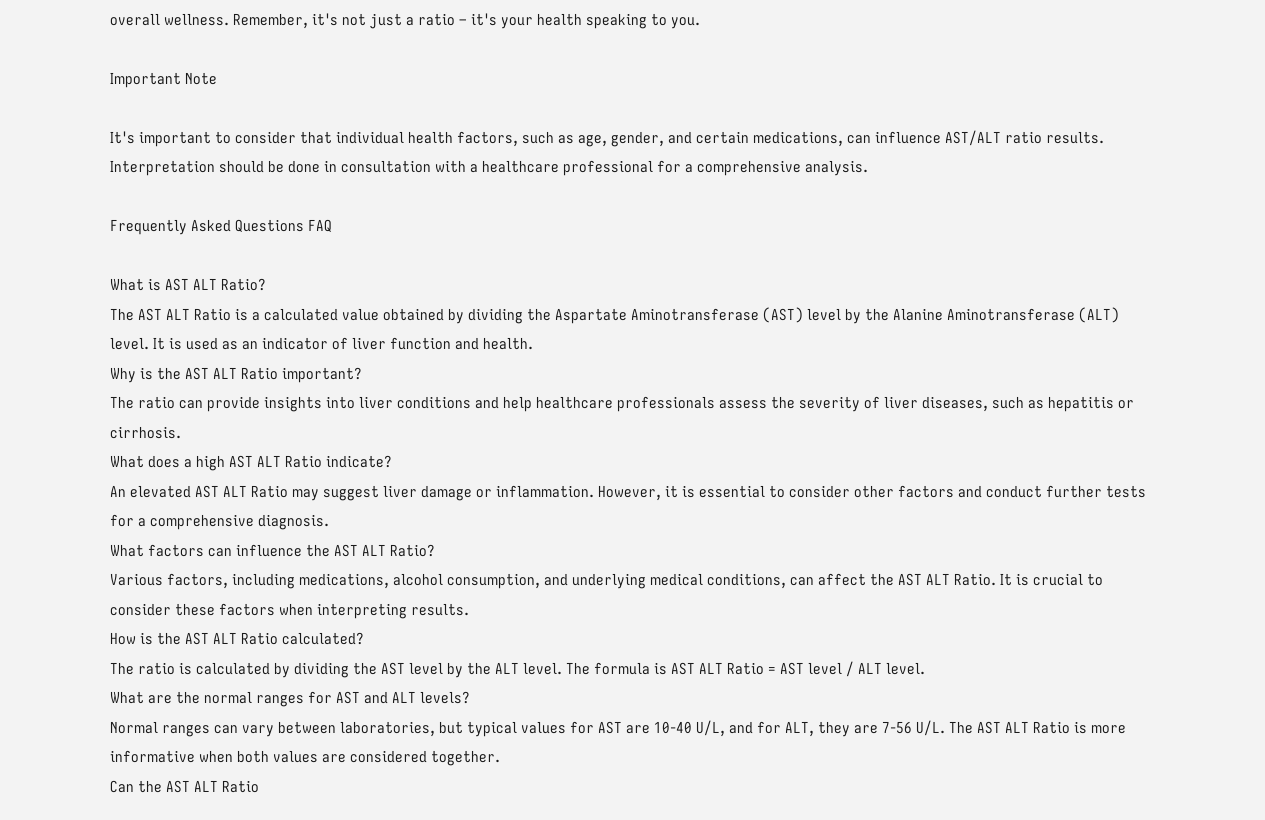overall wellness. Remember, it's not just a ratio – it's your health speaking to you.

Important Note

It's important to consider that individual health factors, such as age, gender, and certain medications, can influence AST/ALT ratio results. Interpretation should be done in consultation with a healthcare professional for a comprehensive analysis.

Frequently Asked Questions FAQ

What is AST ALT Ratio?
The AST ALT Ratio is a calculated value obtained by dividing the Aspartate Aminotransferase (AST) level by the Alanine Aminotransferase (ALT) level. It is used as an indicator of liver function and health.
Why is the AST ALT Ratio important?
The ratio can provide insights into liver conditions and help healthcare professionals assess the severity of liver diseases, such as hepatitis or cirrhosis.
What does a high AST ALT Ratio indicate?
An elevated AST ALT Ratio may suggest liver damage or inflammation. However, it is essential to consider other factors and conduct further tests for a comprehensive diagnosis.
What factors can influence the AST ALT Ratio?
Various factors, including medications, alcohol consumption, and underlying medical conditions, can affect the AST ALT Ratio. It is crucial to consider these factors when interpreting results.
How is the AST ALT Ratio calculated?
The ratio is calculated by dividing the AST level by the ALT level. The formula is AST ALT Ratio = AST level / ALT level.
What are the normal ranges for AST and ALT levels?
Normal ranges can vary between laboratories, but typical values for AST are 10-40 U/L, and for ALT, they are 7-56 U/L. The AST ALT Ratio is more informative when both values are considered together.
Can the AST ALT Ratio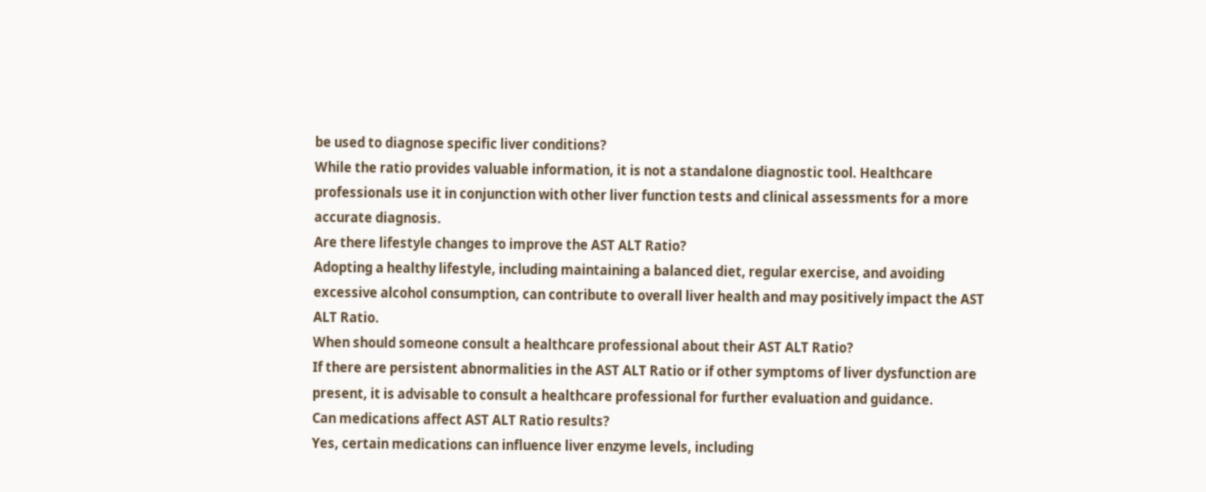be used to diagnose specific liver conditions?
While the ratio provides valuable information, it is not a standalone diagnostic tool. Healthcare professionals use it in conjunction with other liver function tests and clinical assessments for a more accurate diagnosis.
Are there lifestyle changes to improve the AST ALT Ratio?
Adopting a healthy lifestyle, including maintaining a balanced diet, regular exercise, and avoiding excessive alcohol consumption, can contribute to overall liver health and may positively impact the AST ALT Ratio.
When should someone consult a healthcare professional about their AST ALT Ratio?
If there are persistent abnormalities in the AST ALT Ratio or if other symptoms of liver dysfunction are present, it is advisable to consult a healthcare professional for further evaluation and guidance.
Can medications affect AST ALT Ratio results?
Yes, certain medications can influence liver enzyme levels, including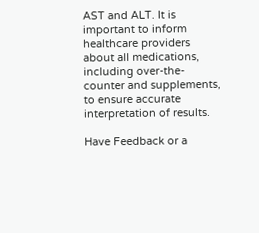AST and ALT. It is important to inform healthcare providers about all medications, including over-the-counter and supplements, to ensure accurate interpretation of results.

Have Feedback or a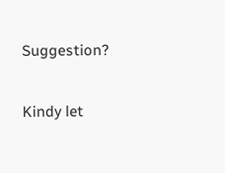Suggestion?

Kindy let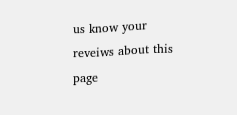us know your reveiws about this page